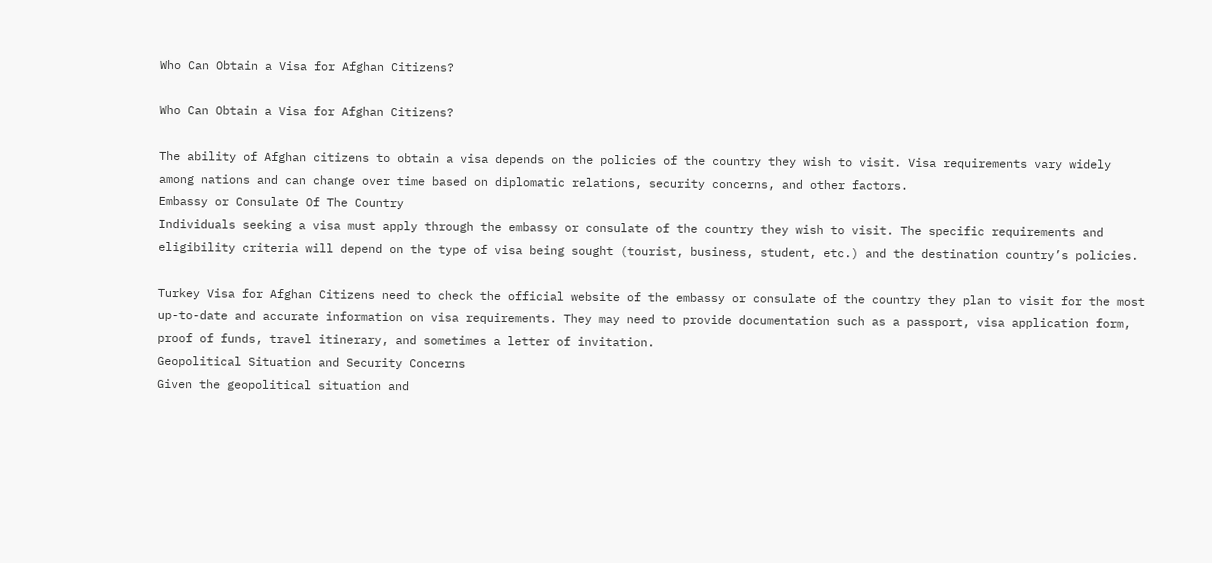Who Can Obtain a Visa for Afghan Citizens?

Who Can Obtain a Visa for Afghan Citizens?

The ability of Afghan citizens to obtain a visa depends on the policies of the country they wish to visit. Visa requirements vary widely among nations and can change over time based on diplomatic relations, security concerns, and other factors.
Embassy or Consulate Of The Country
Individuals seeking a visa must apply through the embassy or consulate of the country they wish to visit. The specific requirements and eligibility criteria will depend on the type of visa being sought (tourist, business, student, etc.) and the destination country’s policies.

Turkey Visa for Afghan Citizens need to check the official website of the embassy or consulate of the country they plan to visit for the most up-to-date and accurate information on visa requirements. They may need to provide documentation such as a passport, visa application form, proof of funds, travel itinerary, and sometimes a letter of invitation.
Geopolitical Situation and Security Concerns
Given the geopolitical situation and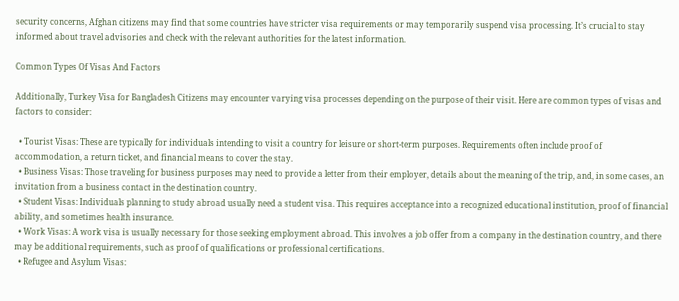security concerns, Afghan citizens may find that some countries have stricter visa requirements or may temporarily suspend visa processing. It’s crucial to stay informed about travel advisories and check with the relevant authorities for the latest information.

Common Types Of Visas And Factors

Additionally, Turkey Visa for Bangladesh Citizens may encounter varying visa processes depending on the purpose of their visit. Here are common types of visas and factors to consider:

  • Tourist Visas: These are typically for individuals intending to visit a country for leisure or short-term purposes. Requirements often include proof of accommodation, a return ticket, and financial means to cover the stay.
  • Business Visas: Those traveling for business purposes may need to provide a letter from their employer, details about the meaning of the trip, and, in some cases, an invitation from a business contact in the destination country.
  • Student Visas: Individuals planning to study abroad usually need a student visa. This requires acceptance into a recognized educational institution, proof of financial ability, and sometimes health insurance.
  • Work Visas: A work visa is usually necessary for those seeking employment abroad. This involves a job offer from a company in the destination country, and there may be additional requirements, such as proof of qualifications or professional certifications.
  • Refugee and Asylum Visas: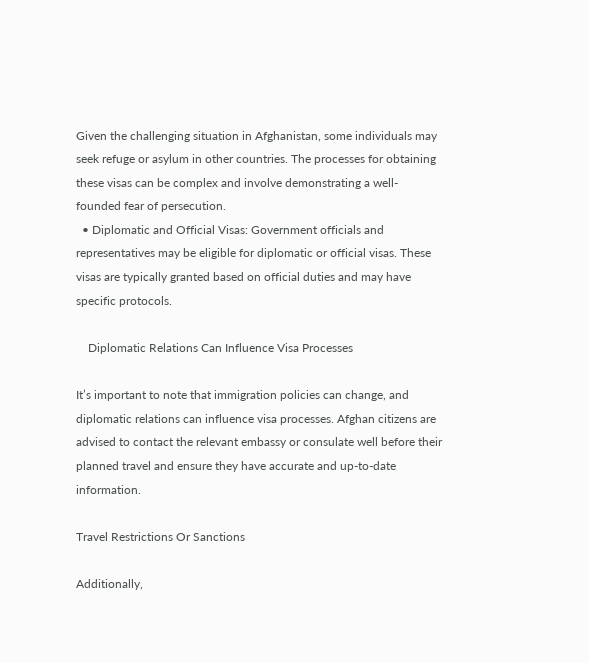Given the challenging situation in Afghanistan, some individuals may seek refuge or asylum in other countries. The processes for obtaining these visas can be complex and involve demonstrating a well-founded fear of persecution.
  • Diplomatic and Official Visas: Government officials and representatives may be eligible for diplomatic or official visas. These visas are typically granted based on official duties and may have specific protocols.

    Diplomatic Relations Can Influence Visa Processes

It’s important to note that immigration policies can change, and diplomatic relations can influence visa processes. Afghan citizens are advised to contact the relevant embassy or consulate well before their planned travel and ensure they have accurate and up-to-date information.

Travel Restrictions Or Sanctions

Additionally,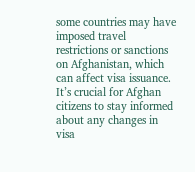some countries may have imposed travel restrictions or sanctions on Afghanistan, which can affect visa issuance. It’s crucial for Afghan citizens to stay informed about any changes in visa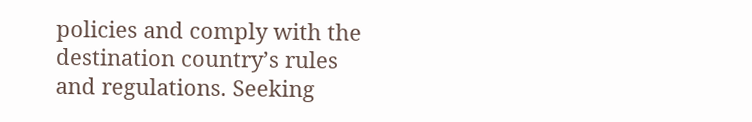policies and comply with the destination country’s rules and regulations. Seeking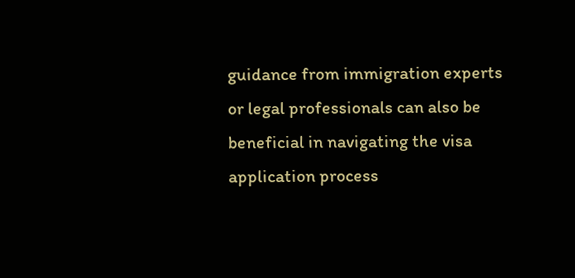guidance from immigration experts or legal professionals can also be beneficial in navigating the visa application process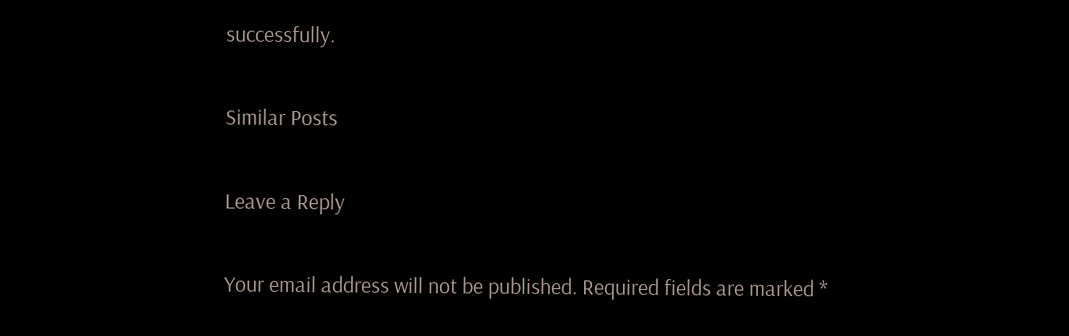successfully.

Similar Posts

Leave a Reply

Your email address will not be published. Required fields are marked *